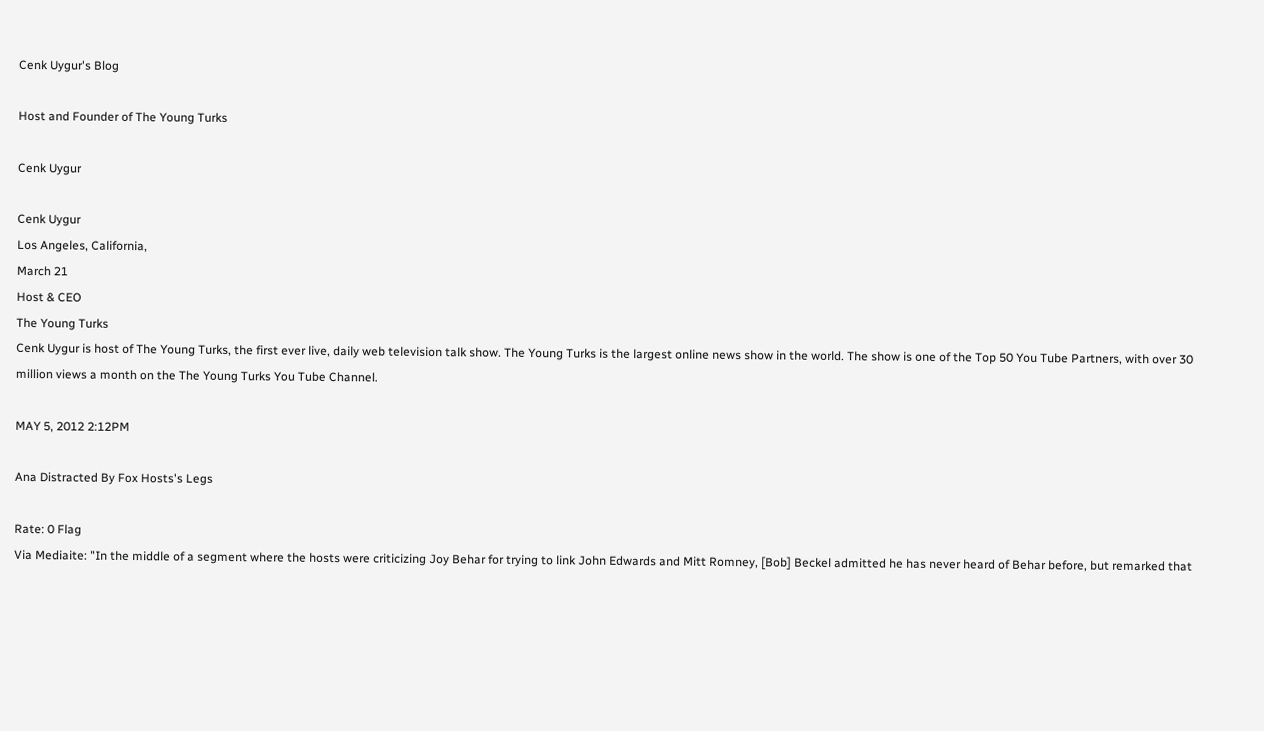Cenk Uygur's Blog

Host and Founder of The Young Turks

Cenk Uygur

Cenk Uygur
Los Angeles, California,
March 21
Host & CEO
The Young Turks
Cenk Uygur is host of The Young Turks, the first ever live, daily web television talk show. The Young Turks is the largest online news show in the world. The show is one of the Top 50 You Tube Partners, with over 30 million views a month on the The Young Turks You Tube Channel.

MAY 5, 2012 2:12PM

Ana Distracted By Fox Hosts's Legs

Rate: 0 Flag
Via Mediaite: "In the middle of a segment where the hosts were criticizing Joy Behar for trying to link John Edwards and Mitt Romney, [Bob] Beckel admitted he has never heard of Behar before, but remarked that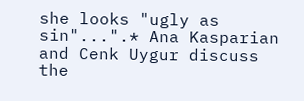she looks "ugly as sin"...".* Ana Kasparian and Cenk Uygur discuss the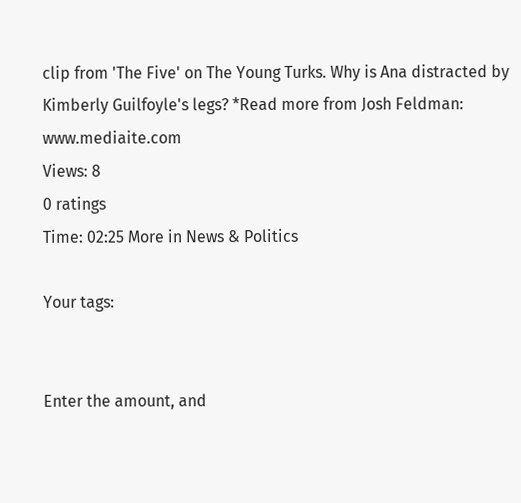clip from 'The Five' on The Young Turks. Why is Ana distracted by Kimberly Guilfoyle's legs? *Read more from Josh Feldman: www.mediaite.com
Views: 8
0 ratings
Time: 02:25 More in News & Politics

Your tags:


Enter the amount, and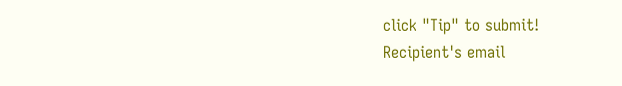click "Tip" to submit!
Recipient's email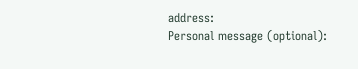address:
Personal message (optional):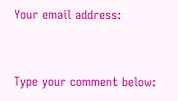Your email address:


Type your comment below: